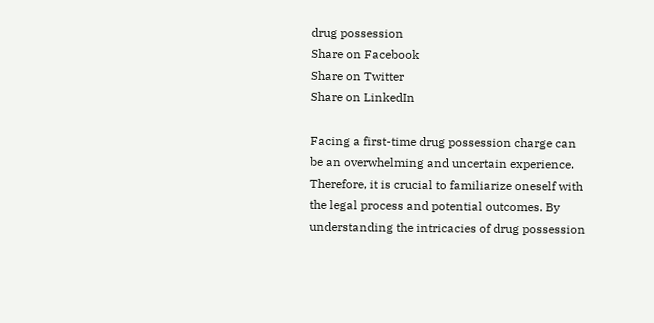drug possession
Share on Facebook
Share on Twitter
Share on LinkedIn

Facing a first-time drug possession charge can be an overwhelming and uncertain experience. Therefore, it is crucial to familiarize oneself with the legal process and potential outcomes. By understanding the intricacies of drug possession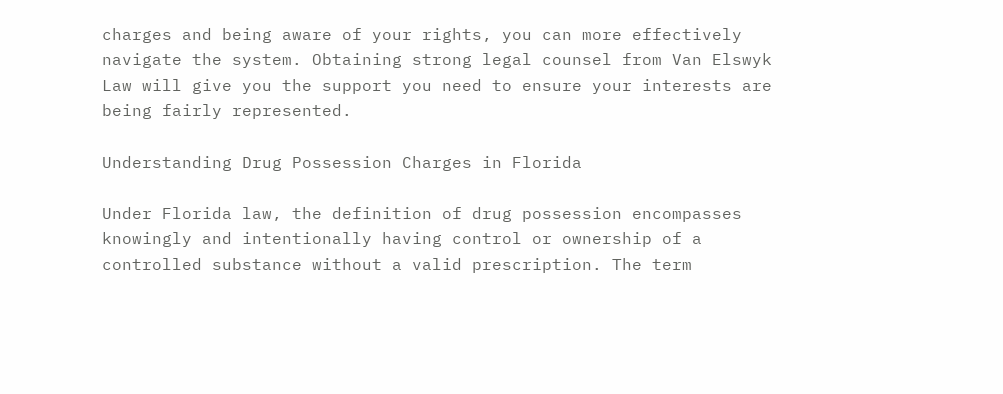charges and being aware of your rights, you can more effectively navigate the system. Obtaining strong legal counsel from Van Elswyk Law will give you the support you need to ensure your interests are being fairly represented.

Understanding Drug Possession Charges in Florida

Under Florida law, the definition of drug possession encompasses knowingly and intentionally having control or ownership of a controlled substance without a valid prescription. The term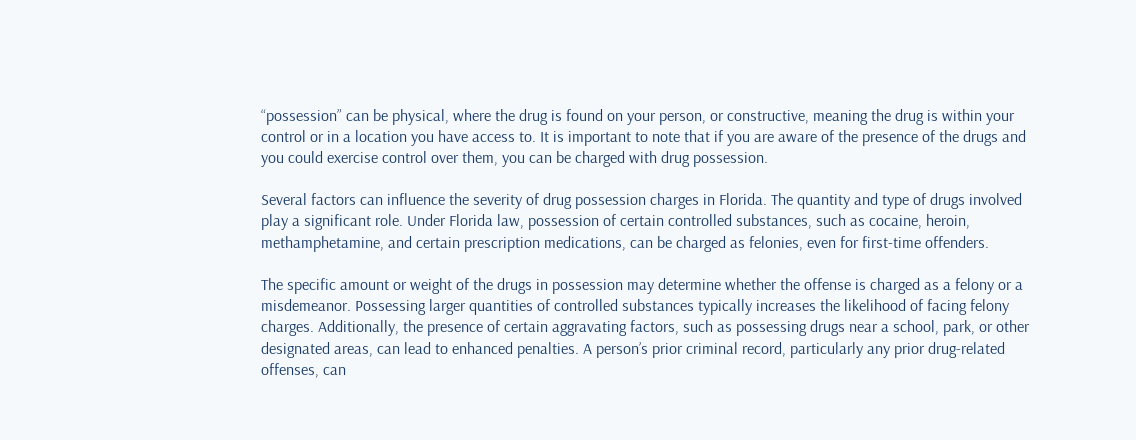“possession” can be physical, where the drug is found on your person, or constructive, meaning the drug is within your control or in a location you have access to. It is important to note that if you are aware of the presence of the drugs and you could exercise control over them, you can be charged with drug possession.

Several factors can influence the severity of drug possession charges in Florida. The quantity and type of drugs involved play a significant role. Under Florida law, possession of certain controlled substances, such as cocaine, heroin, methamphetamine, and certain prescription medications, can be charged as felonies, even for first-time offenders.

The specific amount or weight of the drugs in possession may determine whether the offense is charged as a felony or a misdemeanor. Possessing larger quantities of controlled substances typically increases the likelihood of facing felony charges. Additionally, the presence of certain aggravating factors, such as possessing drugs near a school, park, or other designated areas, can lead to enhanced penalties. A person’s prior criminal record, particularly any prior drug-related offenses, can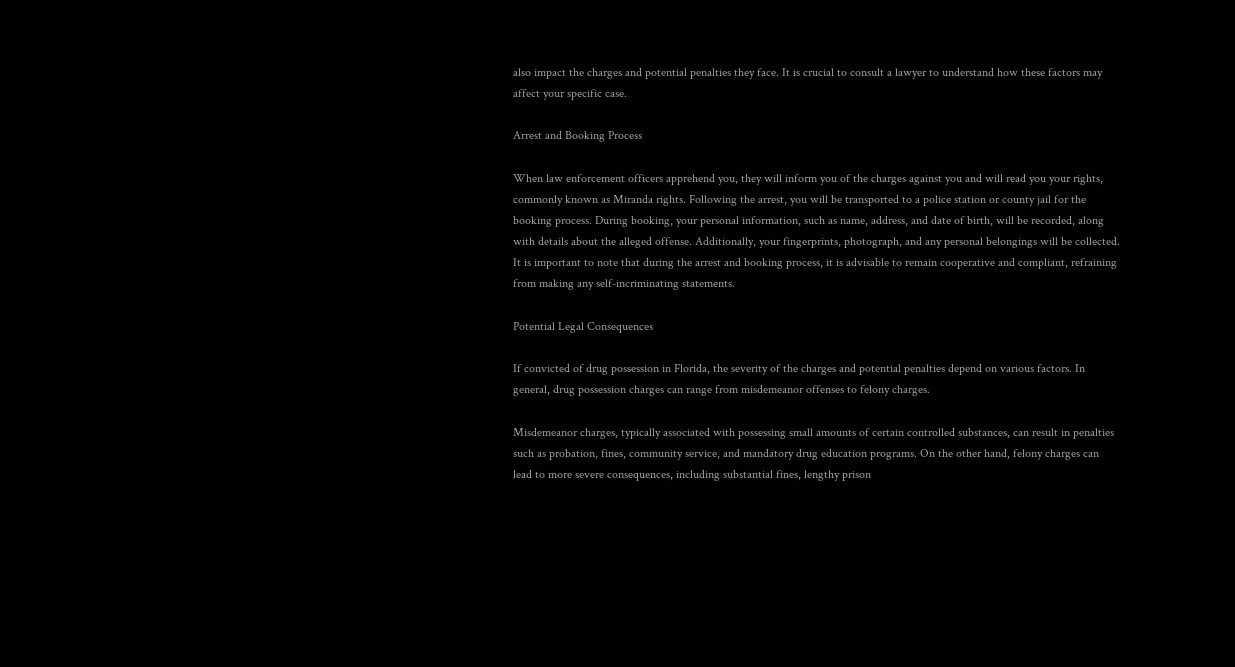also impact the charges and potential penalties they face. It is crucial to consult a lawyer to understand how these factors may affect your specific case.

Arrest and Booking Process

When law enforcement officers apprehend you, they will inform you of the charges against you and will read you your rights, commonly known as Miranda rights. Following the arrest, you will be transported to a police station or county jail for the booking process. During booking, your personal information, such as name, address, and date of birth, will be recorded, along with details about the alleged offense. Additionally, your fingerprints, photograph, and any personal belongings will be collected. It is important to note that during the arrest and booking process, it is advisable to remain cooperative and compliant, refraining from making any self-incriminating statements.

Potential Legal Consequences

If convicted of drug possession in Florida, the severity of the charges and potential penalties depend on various factors. In general, drug possession charges can range from misdemeanor offenses to felony charges.

Misdemeanor charges, typically associated with possessing small amounts of certain controlled substances, can result in penalties such as probation, fines, community service, and mandatory drug education programs. On the other hand, felony charges can lead to more severe consequences, including substantial fines, lengthy prison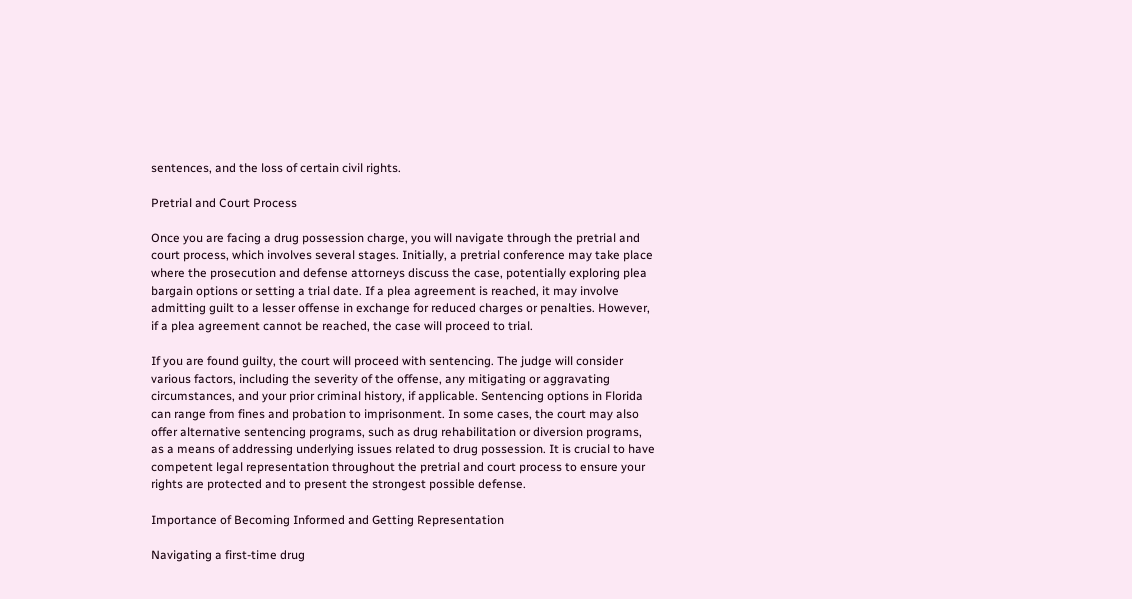sentences, and the loss of certain civil rights.

Pretrial and Court Process

Once you are facing a drug possession charge, you will navigate through the pretrial and court process, which involves several stages. Initially, a pretrial conference may take place where the prosecution and defense attorneys discuss the case, potentially exploring plea bargain options or setting a trial date. If a plea agreement is reached, it may involve admitting guilt to a lesser offense in exchange for reduced charges or penalties. However, if a plea agreement cannot be reached, the case will proceed to trial.

If you are found guilty, the court will proceed with sentencing. The judge will consider various factors, including the severity of the offense, any mitigating or aggravating circumstances, and your prior criminal history, if applicable. Sentencing options in Florida can range from fines and probation to imprisonment. In some cases, the court may also offer alternative sentencing programs, such as drug rehabilitation or diversion programs, as a means of addressing underlying issues related to drug possession. It is crucial to have competent legal representation throughout the pretrial and court process to ensure your rights are protected and to present the strongest possible defense.

Importance of Becoming Informed and Getting Representation

Navigating a first-time drug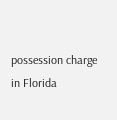possession charge in Florida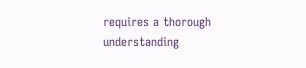requires a thorough understanding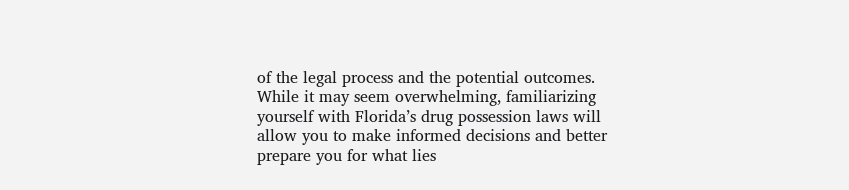of the legal process and the potential outcomes. While it may seem overwhelming, familiarizing yourself with Florida’s drug possession laws will allow you to make informed decisions and better prepare you for what lies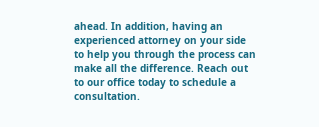ahead. In addition, having an experienced attorney on your side to help you through the process can make all the difference. Reach out to our office today to schedule a consultation.